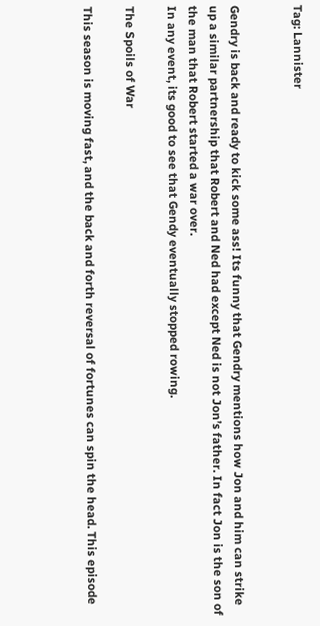Tag: Lannister


Gendry is back and ready to kick some ass! Its funny that Gendry mentions how Jon and him can strike up a similar partnership that Robert and Ned had except Ned is not Jon’s father. In fact Jon is the son of the man that Robert started a war over.
In any event, its good to see that Gendy eventually stopped rowing.

The Spoils of War

This season is moving fast, and the back and forth reversal of fortunes can spin the head. This episode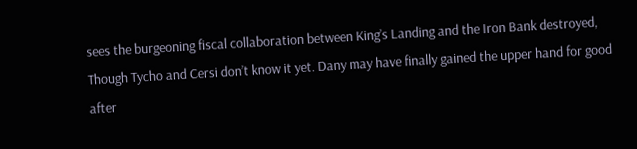sees the burgeoning fiscal collaboration between King’s Landing and the Iron Bank destroyed, Though Tycho and Cersi don’t know it yet. Dany may have finally gained the upper hand for good after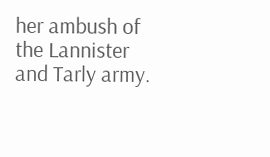her ambush of the Lannister and Tarly army.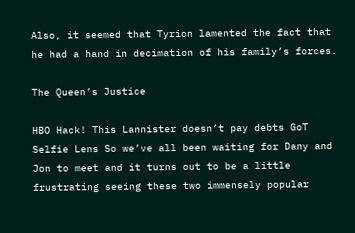Also, it seemed that Tyrion lamented the fact that he had a hand in decimation of his family’s forces.

The Queen’s Justice

HBO Hack! This Lannister doesn’t pay debts GoT Selfie Lens So we’ve all been waiting for Dany and Jon to meet and it turns out to be a little frustrating seeing these two immensely popular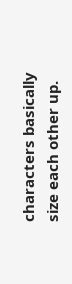characters basically size each other up.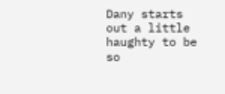Dany starts out a little haughty to be so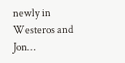newly in Westeros and Jon…